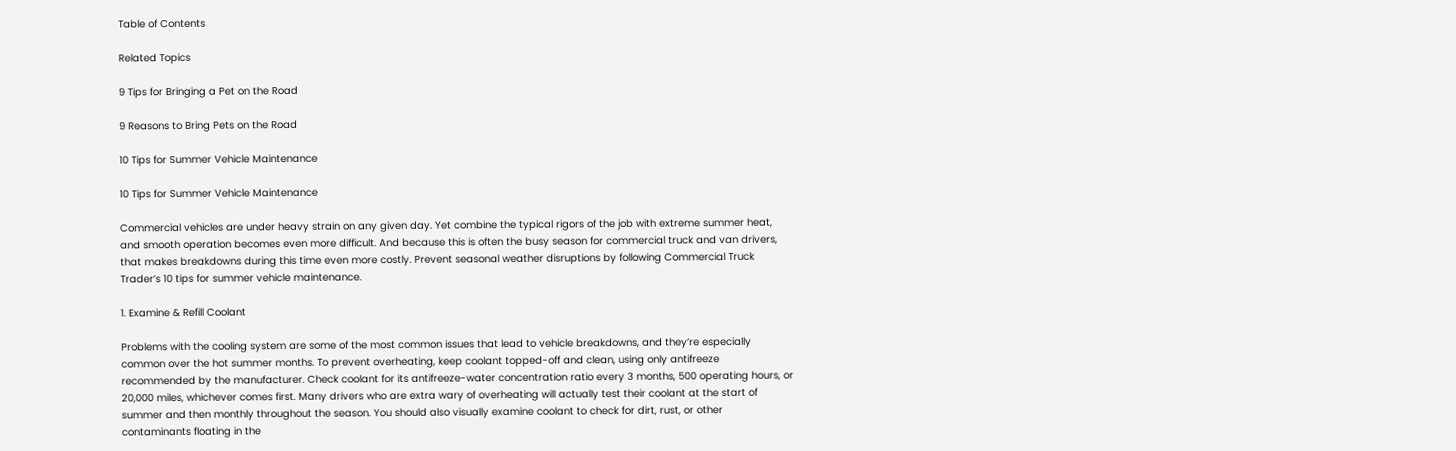Table of Contents

Related Topics

9 Tips for Bringing a Pet on the Road

9 Reasons to Bring Pets on the Road

10 Tips for Summer Vehicle Maintenance

10 Tips for Summer Vehicle Maintenance

Commercial vehicles are under heavy strain on any given day. Yet combine the typical rigors of the job with extreme summer heat, and smooth operation becomes even more difficult. And because this is often the busy season for commercial truck and van drivers, that makes breakdowns during this time even more costly. Prevent seasonal weather disruptions by following Commercial Truck Trader’s 10 tips for summer vehicle maintenance.

1. Examine & Refill Coolant

Problems with the cooling system are some of the most common issues that lead to vehicle breakdowns, and they’re especially common over the hot summer months. To prevent overheating, keep coolant topped-off and clean, using only antifreeze recommended by the manufacturer. Check coolant for its antifreeze-water concentration ratio every 3 months, 500 operating hours, or 20,000 miles, whichever comes first. Many drivers who are extra wary of overheating will actually test their coolant at the start of summer and then monthly throughout the season. You should also visually examine coolant to check for dirt, rust, or other contaminants floating in the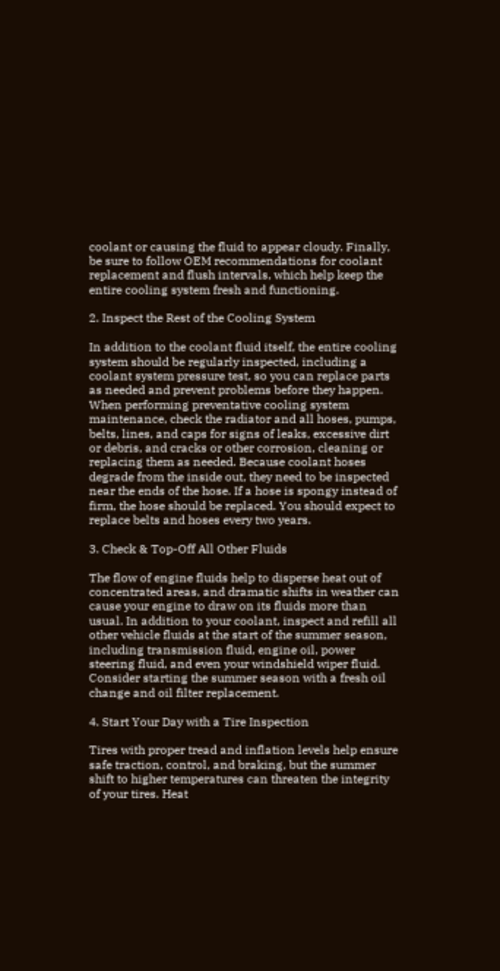coolant or causing the fluid to appear cloudy. Finally, be sure to follow OEM recommendations for coolant replacement and flush intervals, which help keep the entire cooling system fresh and functioning.

2. Inspect the Rest of the Cooling System

In addition to the coolant fluid itself, the entire cooling system should be regularly inspected, including a coolant system pressure test, so you can replace parts as needed and prevent problems before they happen. When performing preventative cooling system maintenance, check the radiator and all hoses, pumps, belts, lines, and caps for signs of leaks, excessive dirt or debris, and cracks or other corrosion, cleaning or replacing them as needed. Because coolant hoses degrade from the inside out, they need to be inspected near the ends of the hose. If a hose is spongy instead of firm, the hose should be replaced. You should expect to replace belts and hoses every two years.

3. Check & Top-Off All Other Fluids

The flow of engine fluids help to disperse heat out of concentrated areas, and dramatic shifts in weather can cause your engine to draw on its fluids more than usual. In addition to your coolant, inspect and refill all other vehicle fluids at the start of the summer season, including transmission fluid, engine oil, power steering fluid, and even your windshield wiper fluid. Consider starting the summer season with a fresh oil change and oil filter replacement.

4. Start Your Day with a Tire Inspection

Tires with proper tread and inflation levels help ensure safe traction, control, and braking, but the summer shift to higher temperatures can threaten the integrity of your tires. Heat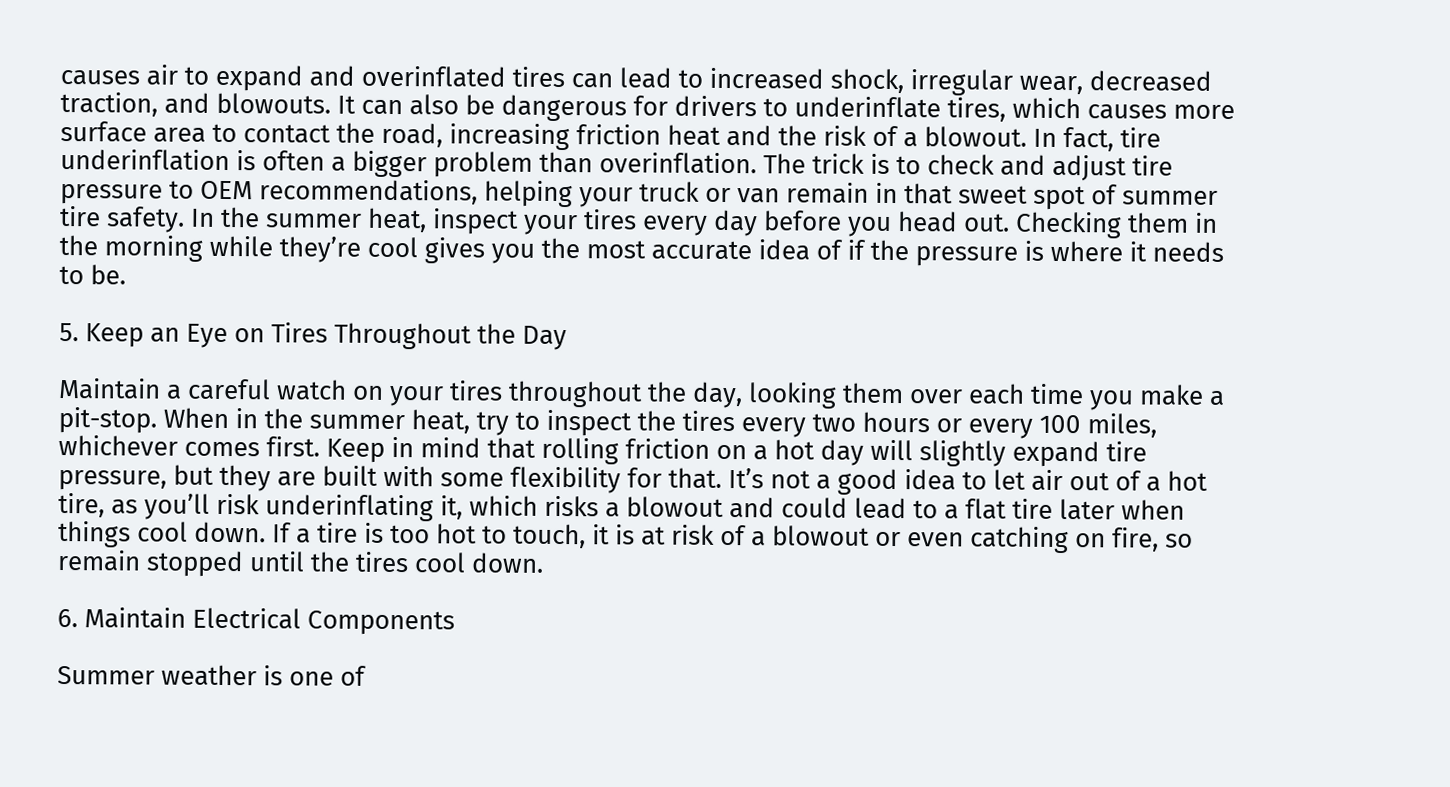causes air to expand and overinflated tires can lead to increased shock, irregular wear, decreased traction, and blowouts. It can also be dangerous for drivers to underinflate tires, which causes more surface area to contact the road, increasing friction heat and the risk of a blowout. In fact, tire underinflation is often a bigger problem than overinflation. The trick is to check and adjust tire pressure to OEM recommendations, helping your truck or van remain in that sweet spot of summer tire safety. In the summer heat, inspect your tires every day before you head out. Checking them in the morning while they’re cool gives you the most accurate idea of if the pressure is where it needs to be.

5. Keep an Eye on Tires Throughout the Day

Maintain a careful watch on your tires throughout the day, looking them over each time you make a pit-stop. When in the summer heat, try to inspect the tires every two hours or every 100 miles, whichever comes first. Keep in mind that rolling friction on a hot day will slightly expand tire pressure, but they are built with some flexibility for that. It’s not a good idea to let air out of a hot tire, as you’ll risk underinflating it, which risks a blowout and could lead to a flat tire later when things cool down. If a tire is too hot to touch, it is at risk of a blowout or even catching on fire, so remain stopped until the tires cool down.

6. Maintain Electrical Components

Summer weather is one of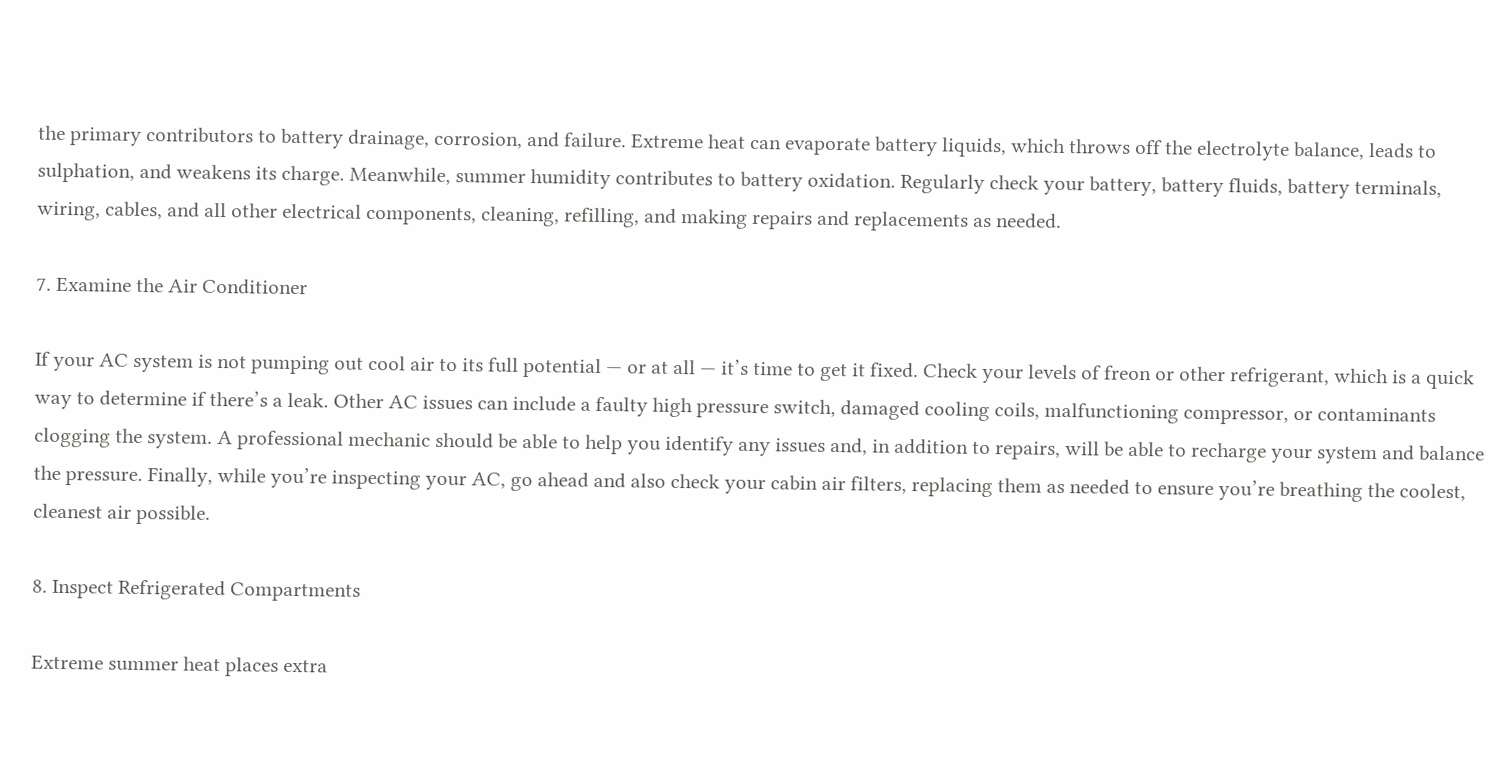the primary contributors to battery drainage, corrosion, and failure. Extreme heat can evaporate battery liquids, which throws off the electrolyte balance, leads to sulphation, and weakens its charge. Meanwhile, summer humidity contributes to battery oxidation. Regularly check your battery, battery fluids, battery terminals, wiring, cables, and all other electrical components, cleaning, refilling, and making repairs and replacements as needed.

7. Examine the Air Conditioner

If your AC system is not pumping out cool air to its full potential — or at all — it’s time to get it fixed. Check your levels of freon or other refrigerant, which is a quick way to determine if there’s a leak. Other AC issues can include a faulty high pressure switch, damaged cooling coils, malfunctioning compressor, or contaminants clogging the system. A professional mechanic should be able to help you identify any issues and, in addition to repairs, will be able to recharge your system and balance the pressure. Finally, while you’re inspecting your AC, go ahead and also check your cabin air filters, replacing them as needed to ensure you’re breathing the coolest, cleanest air possible.

8. Inspect Refrigerated Compartments

Extreme summer heat places extra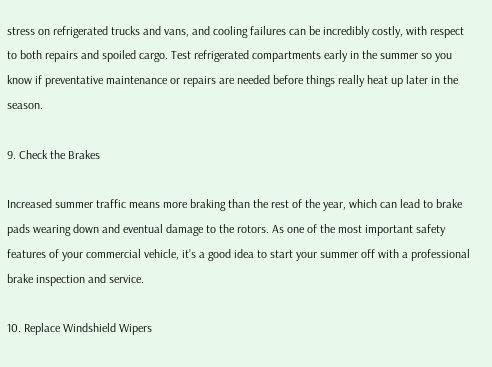stress on refrigerated trucks and vans, and cooling failures can be incredibly costly, with respect to both repairs and spoiled cargo. Test refrigerated compartments early in the summer so you know if preventative maintenance or repairs are needed before things really heat up later in the season.

9. Check the Brakes

Increased summer traffic means more braking than the rest of the year, which can lead to brake pads wearing down and eventual damage to the rotors. As one of the most important safety features of your commercial vehicle, it’s a good idea to start your summer off with a professional brake inspection and service.

10. Replace Windshield Wipers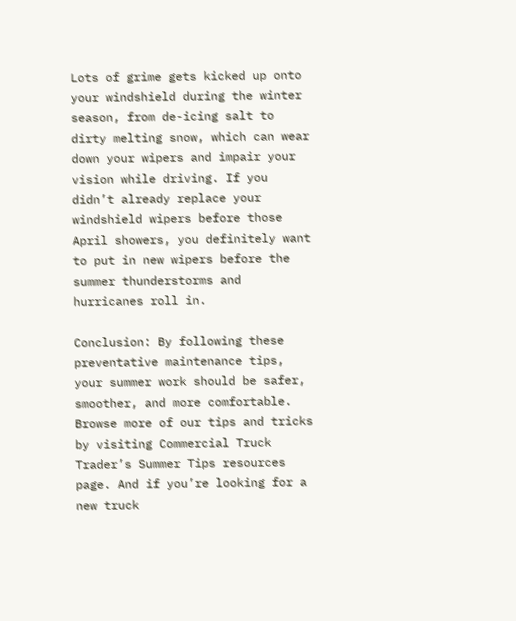Lots of grime gets kicked up onto your windshield during the winter season, from de-icing salt to dirty melting snow, which can wear down your wipers and impair your vision while driving. If you didn’t already replace your windshield wipers before those April showers, you definitely want to put in new wipers before the summer thunderstorms and hurricanes roll in.

Conclusion: By following these preventative maintenance tips, your summer work should be safer, smoother, and more comfortable. Browse more of our tips and tricks by visiting Commercial Truck Trader’s Summer Tips resources page. And if you’re looking for a new truck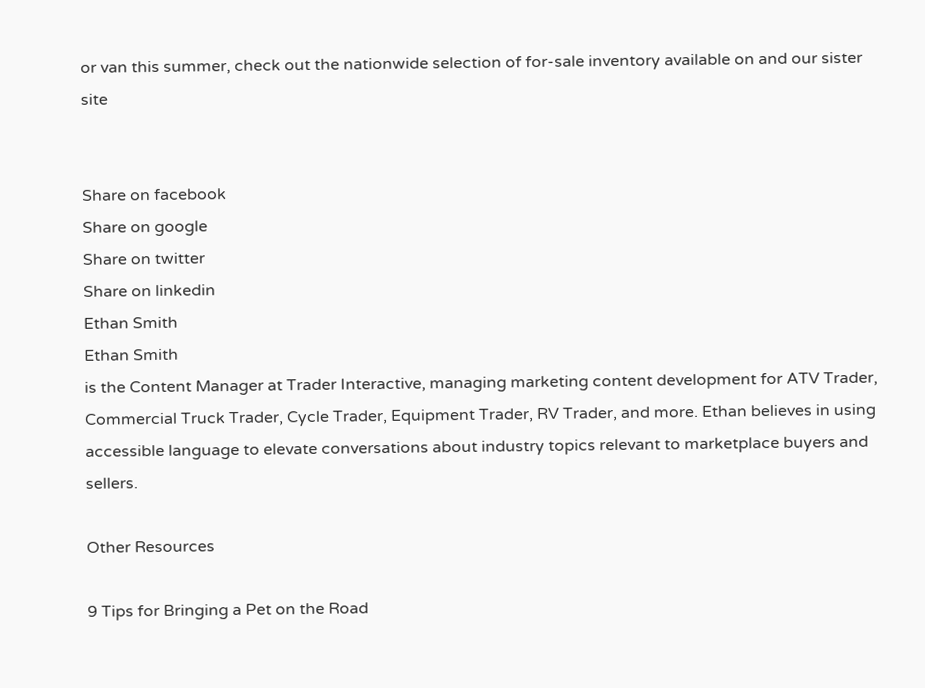or van this summer, check out the nationwide selection of for-sale inventory available on and our sister site


Share on facebook
Share on google
Share on twitter
Share on linkedin
Ethan Smith
Ethan Smith
is the Content Manager at Trader Interactive, managing marketing content development for ATV Trader, Commercial Truck Trader, Cycle Trader, Equipment Trader, RV Trader, and more. Ethan believes in using accessible language to elevate conversations about industry topics relevant to marketplace buyers and sellers.

Other Resources

9 Tips for Bringing a Pet on the Road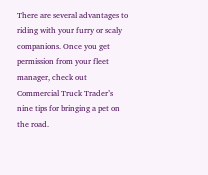There are several advantages to riding with your furry or scaly companions. Once you get permission from your fleet manager, check out Commercial Truck Trader’s nine tips for bringing a pet on the road.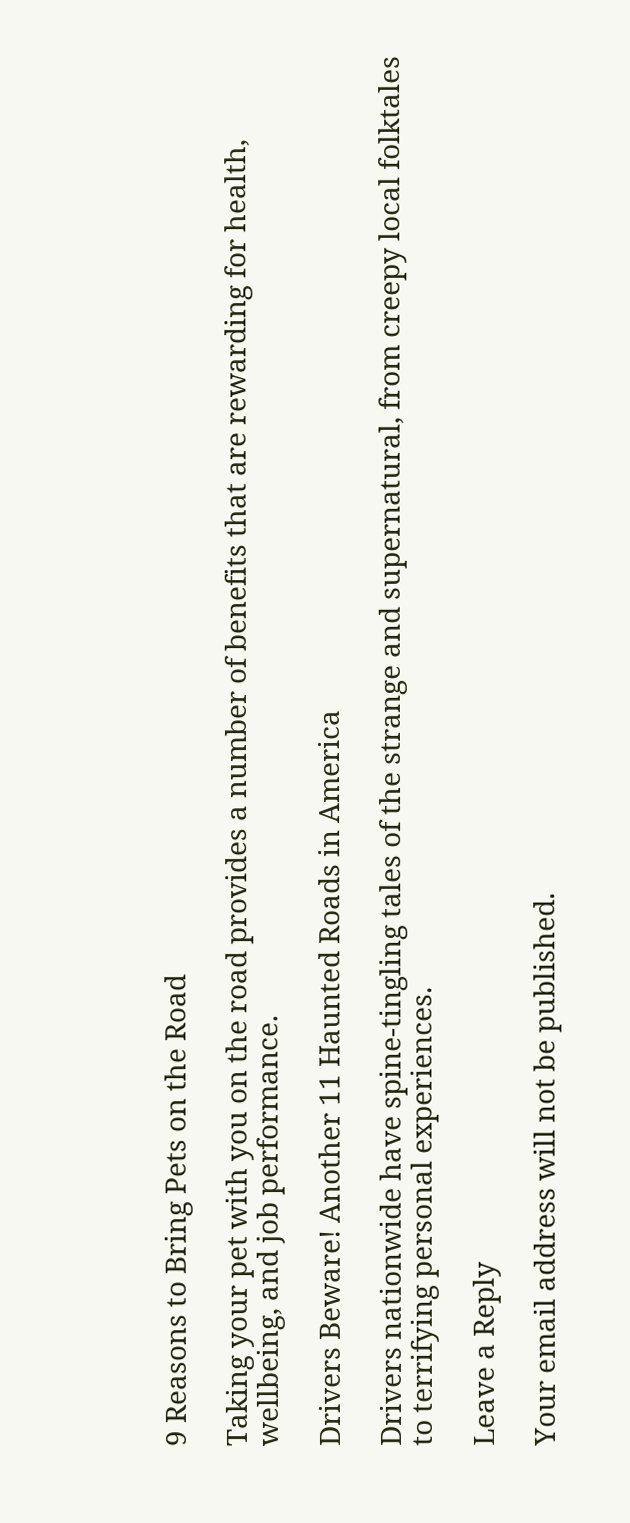9 Reasons to Bring Pets on the Road

Taking your pet with you on the road provides a number of benefits that are rewarding for health, wellbeing, and job performance.

Drivers Beware! Another 11 Haunted Roads in America

Drivers nationwide have spine-tingling tales of the strange and supernatural, from creepy local folktales to terrifying personal experiences.

Leave a Reply

Your email address will not be published.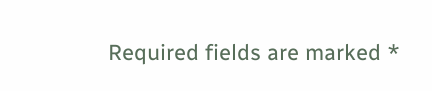Required fields are marked *